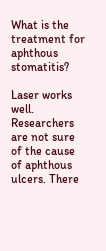What is the treatment for aphthous stomatitis?

Laser works well. Researchers are not sure of the cause of aphthous ulcers. There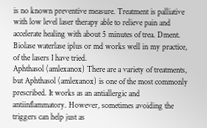is no known preventive measure. Treatment is palliative with low level laser therapy able to relieve pain and accelerate healing with about 5 minutes of trea. Dment. Biolase waterlase iplus or md works well in my practice, of the lasers I have tried.
Aphthasol (amlexanox) There are a variety of treatments, but Aphthasol (amlexanox) is one of the most commonly prescribed. It works as an antiallergic and antiinflammatory. However, sometimes avoiding the triggers can help just as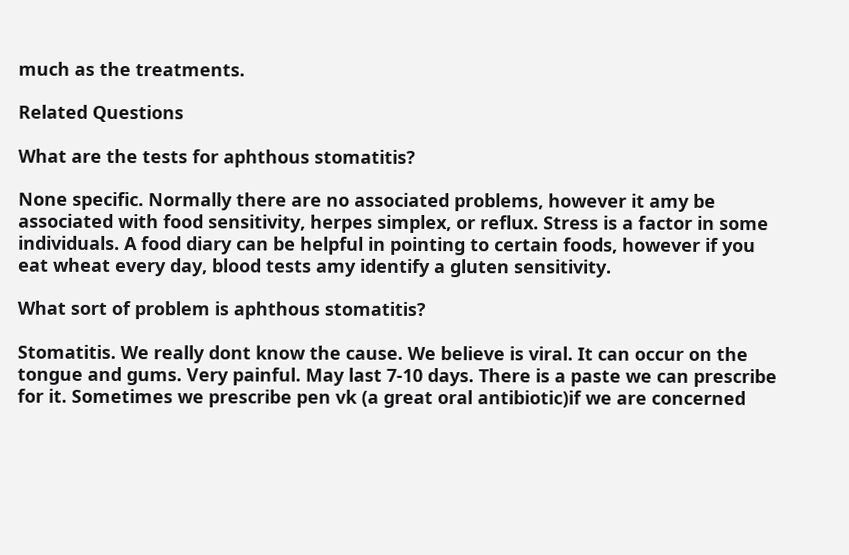much as the treatments.

Related Questions

What are the tests for aphthous stomatitis?

None specific. Normally there are no associated problems, however it amy be associated with food sensitivity, herpes simplex, or reflux. Stress is a factor in some individuals. A food diary can be helpful in pointing to certain foods, however if you eat wheat every day, blood tests amy identify a gluten sensitivity.

What sort of problem is aphthous stomatitis?

Stomatitis. We really dont know the cause. We believe is viral. It can occur on the tongue and gums. Very painful. May last 7-10 days. There is a paste we can prescribe for it. Sometimes we prescribe pen vk (a great oral antibiotic)if we are concerned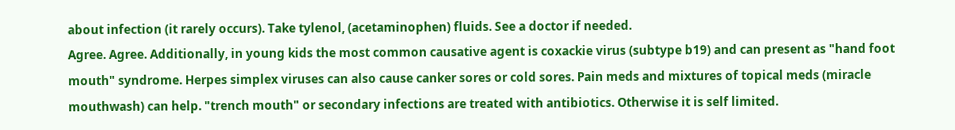about infection (it rarely occurs). Take tylenol, (acetaminophen) fluids. See a doctor if needed.
Agree. Agree. Additionally, in young kids the most common causative agent is coxackie virus (subtype b19) and can present as "hand foot mouth" syndrome. Herpes simplex viruses can also cause canker sores or cold sores. Pain meds and mixtures of topical meds (miracle mouthwash) can help. "trench mouth" or secondary infections are treated with antibiotics. Otherwise it is self limited.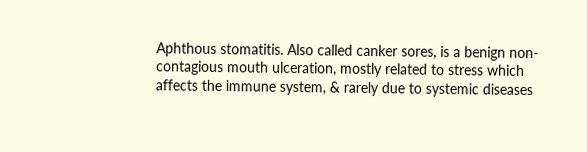Aphthous stomatitis. Also called canker sores, is a benign non-contagious mouth ulceration, mostly related to stress which affects the immune system, & rarely due to systemic diseases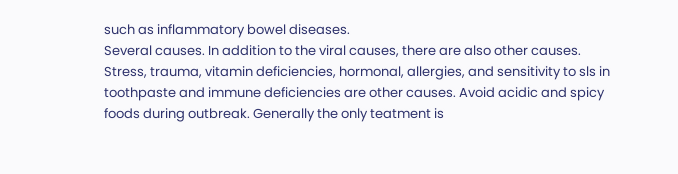such as inflammatory bowel diseases.
Several causes. In addition to the viral causes, there are also other causes. Stress, trauma, vitamin deficiencies, hormonal, allergies, and sensitivity to sls in toothpaste and immune deficiencies are other causes. Avoid acidic and spicy foods during outbreak. Generally the only teatment is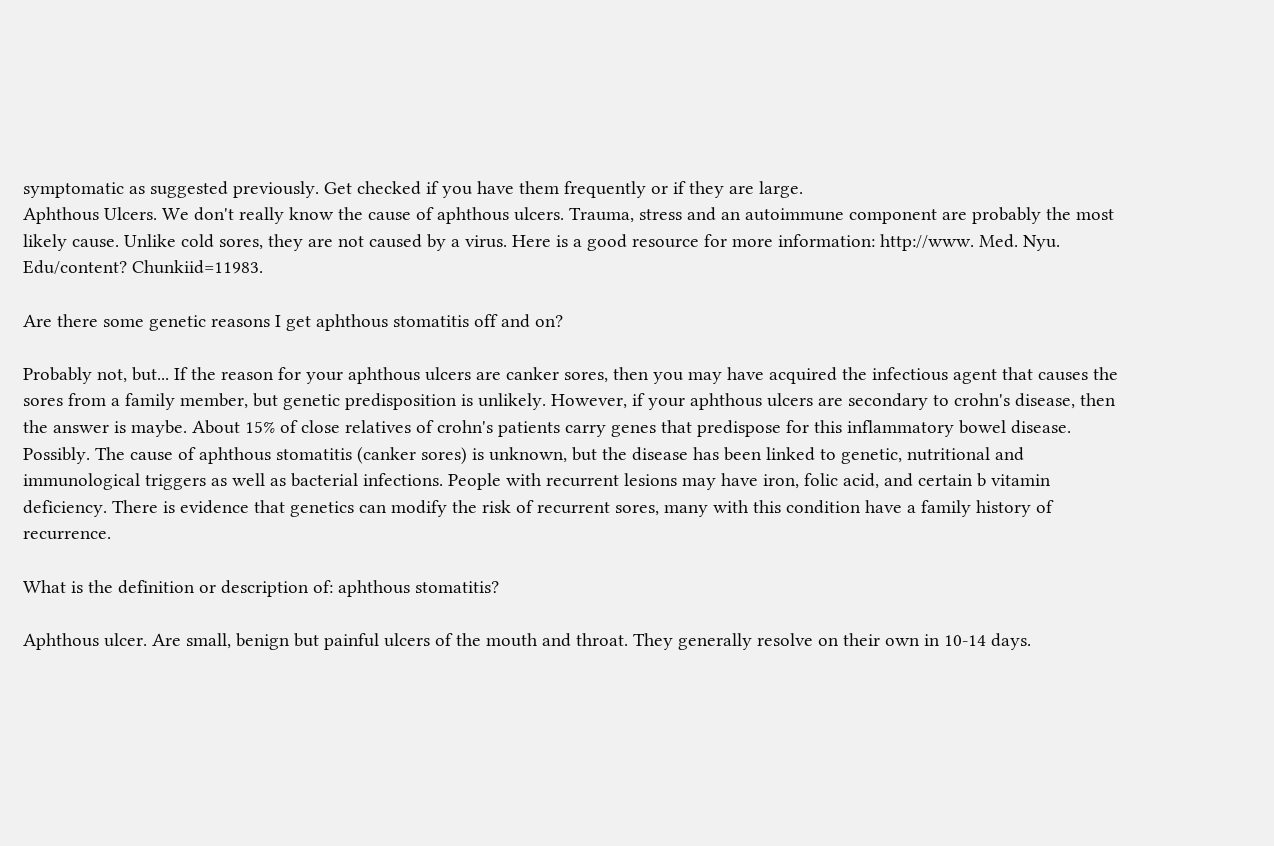symptomatic as suggested previously. Get checked if you have them frequently or if they are large.
Aphthous Ulcers. We don't really know the cause of aphthous ulcers. Trauma, stress and an autoimmune component are probably the most likely cause. Unlike cold sores, they are not caused by a virus. Here is a good resource for more information: http://www. Med. Nyu. Edu/content? Chunkiid=11983.

Are there some genetic reasons I get aphthous stomatitis off and on?

Probably not, but... If the reason for your aphthous ulcers are canker sores, then you may have acquired the infectious agent that causes the sores from a family member, but genetic predisposition is unlikely. However, if your aphthous ulcers are secondary to crohn's disease, then the answer is maybe. About 15% of close relatives of crohn's patients carry genes that predispose for this inflammatory bowel disease.
Possibly. The cause of aphthous stomatitis (canker sores) is unknown, but the disease has been linked to genetic, nutritional and immunological triggers as well as bacterial infections. People with recurrent lesions may have iron, folic acid, and certain b vitamin deficiency. There is evidence that genetics can modify the risk of recurrent sores, many with this condition have a family history of recurrence.

What is the definition or description of: aphthous stomatitis?

Aphthous ulcer. Are small, benign but painful ulcers of the mouth and throat. They generally resolve on their own in 10-14 days.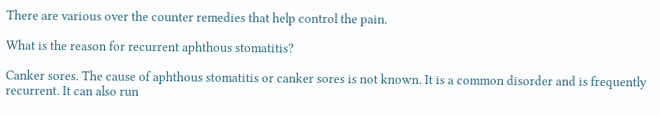There are various over the counter remedies that help control the pain.

What is the reason for recurrent aphthous stomatitis?

Canker sores. The cause of aphthous stomatitis or canker sores is not known. It is a common disorder and is frequently recurrent. It can also run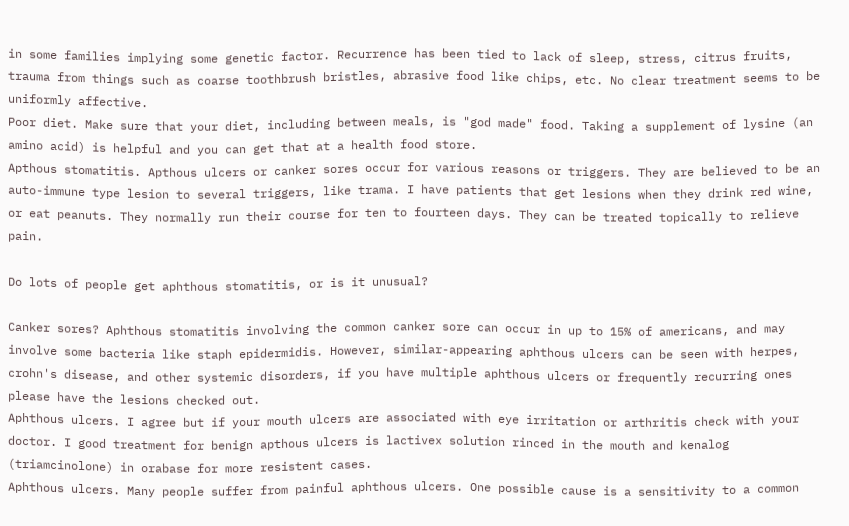in some families implying some genetic factor. Recurrence has been tied to lack of sleep, stress, citrus fruits, trauma from things such as coarse toothbrush bristles, abrasive food like chips, etc. No clear treatment seems to be uniformly affective.
Poor diet. Make sure that your diet, including between meals, is "god made" food. Taking a supplement of lysine (an amino acid) is helpful and you can get that at a health food store.
Apthous stomatitis. Apthous ulcers or canker sores occur for various reasons or triggers. They are believed to be an auto-immune type lesion to several triggers, like trama. I have patients that get lesions when they drink red wine, or eat peanuts. They normally run their course for ten to fourteen days. They can be treated topically to relieve pain.

Do lots of people get aphthous stomatitis, or is it unusual?

Canker sores? Aphthous stomatitis involving the common canker sore can occur in up to 15% of americans, and may involve some bacteria like staph epidermidis. However, similar-appearing aphthous ulcers can be seen with herpes, crohn's disease, and other systemic disorders, if you have multiple aphthous ulcers or frequently recurring ones please have the lesions checked out.
Aphthous ulcers. I agree but if your mouth ulcers are associated with eye irritation or arthritis check with your doctor. I good treatment for benign apthous ulcers is lactivex solution rinced in the mouth and kenalog (triamcinolone) in orabase for more resistent cases.
Aphthous ulcers. Many people suffer from painful aphthous ulcers. One possible cause is a sensitivity to a common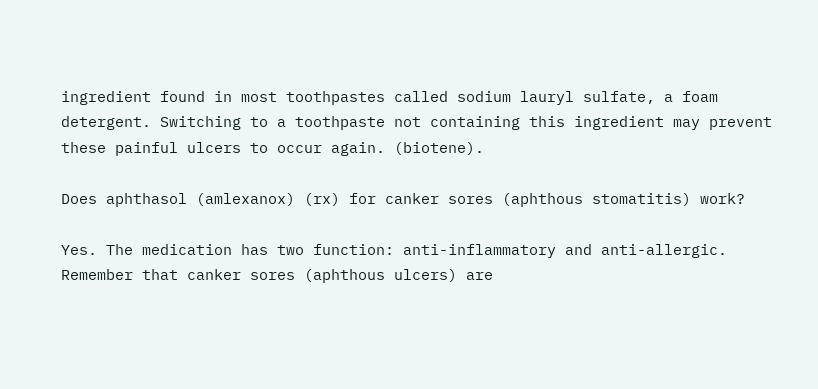ingredient found in most toothpastes called sodium lauryl sulfate, a foam detergent. Switching to a toothpaste not containing this ingredient may prevent these painful ulcers to occur again. (biotene).

Does aphthasol (amlexanox) (rx) for canker sores (aphthous stomatitis) work?

Yes. The medication has two function: anti-inflammatory and anti-allergic. Remember that canker sores (aphthous ulcers) are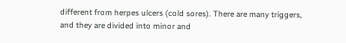different from herpes ulcers (cold sores). There are many triggers, and they are divided into minor and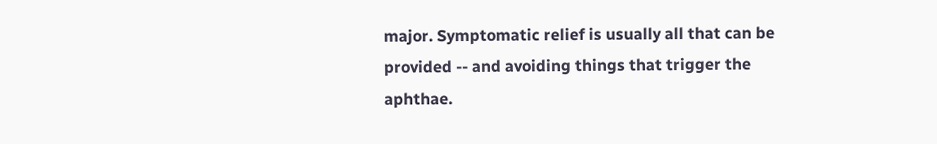major. Symptomatic relief is usually all that can be provided -- and avoiding things that trigger the aphthae.